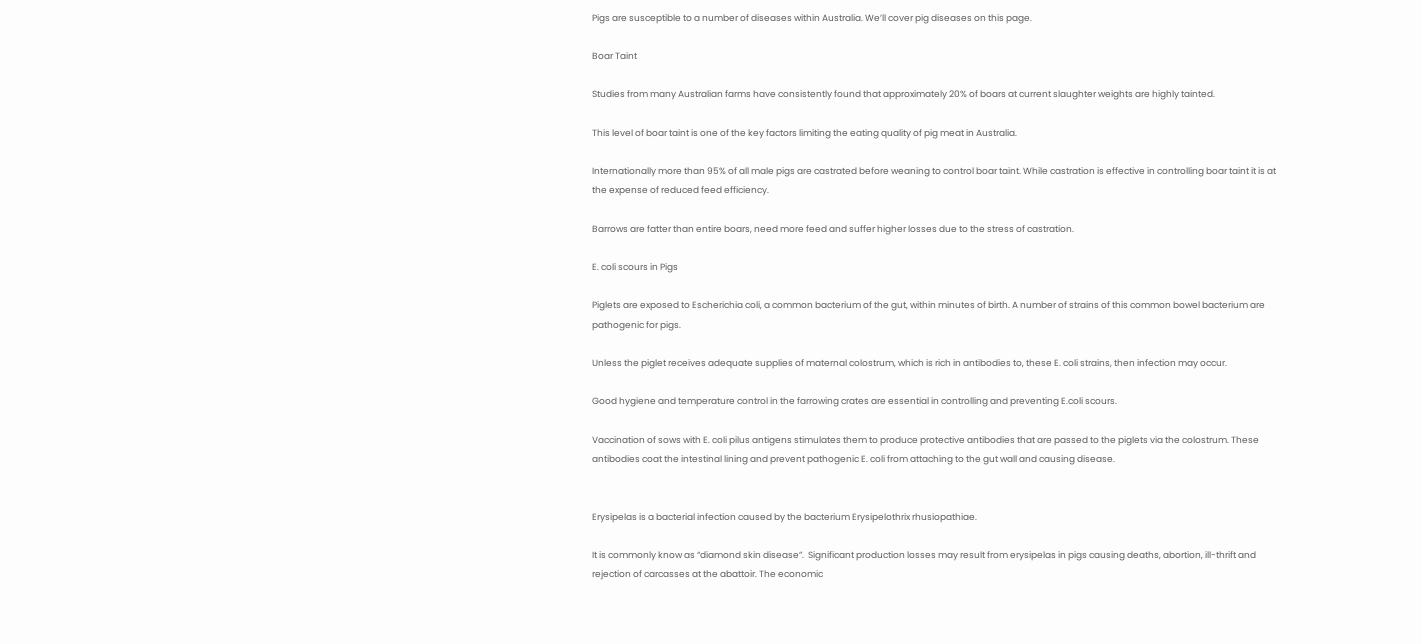Pigs are susceptible to a number of diseases within Australia. We’ll cover pig diseases on this page.

Boar Taint

Studies from many Australian farms have consistently found that approximately 20% of boars at current slaughter weights are highly tainted.

This level of boar taint is one of the key factors limiting the eating quality of pig meat in Australia.

Internationally more than 95% of all male pigs are castrated before weaning to control boar taint. While castration is effective in controlling boar taint it is at the expense of reduced feed efficiency.

Barrows are fatter than entire boars, need more feed and suffer higher losses due to the stress of castration.

E. coli scours in Pigs

Piglets are exposed to Escherichia coli, a common bacterium of the gut, within minutes of birth. A number of strains of this common bowel bacterium are pathogenic for pigs.

Unless the piglet receives adequate supplies of maternal colostrum, which is rich in antibodies to, these E. coli strains, then infection may occur.

Good hygiene and temperature control in the farrowing crates are essential in controlling and preventing E.coli scours.

Vaccination of sows with E. coli pilus antigens stimulates them to produce protective antibodies that are passed to the piglets via the colostrum. These antibodies coat the intestinal lining and prevent pathogenic E. coli from attaching to the gut wall and causing disease.


Erysipelas is a bacterial infection caused by the bacterium Erysipelothrix rhusiopathiae.

It is commonly know as “diamond skin disease”.  Significant production losses may result from erysipelas in pigs causing deaths, abortion, ill-thrift and rejection of carcasses at the abattoir. The economic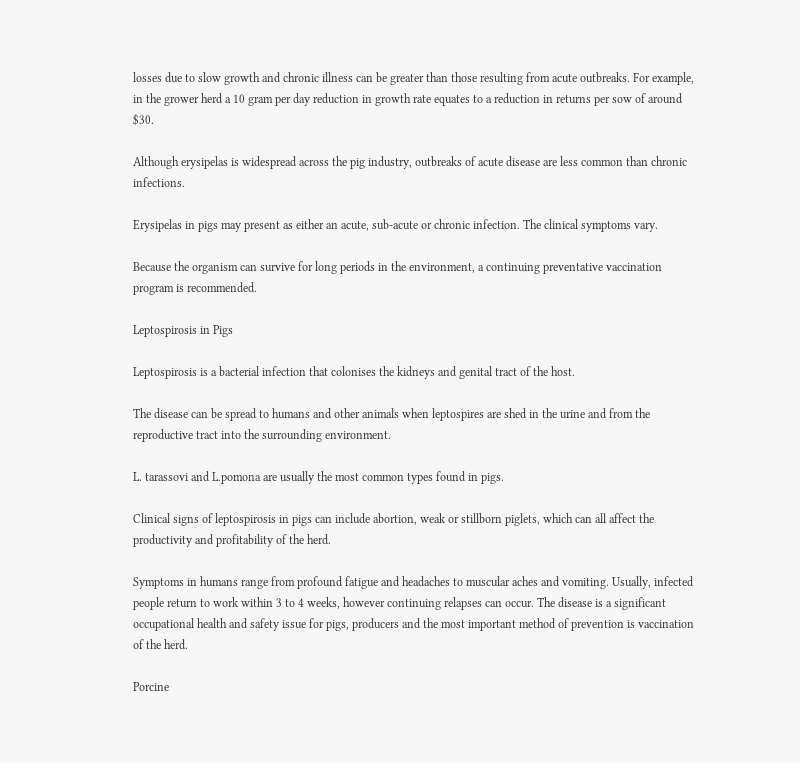losses due to slow growth and chronic illness can be greater than those resulting from acute outbreaks. For example, in the grower herd a 10 gram per day reduction in growth rate equates to a reduction in returns per sow of around $30.

Although erysipelas is widespread across the pig industry, outbreaks of acute disease are less common than chronic infections.

Erysipelas in pigs may present as either an acute, sub-acute or chronic infection. The clinical symptoms vary.

Because the organism can survive for long periods in the environment, a continuing preventative vaccination program is recommended.

Leptospirosis in Pigs

Leptospirosis is a bacterial infection that colonises the kidneys and genital tract of the host.

The disease can be spread to humans and other animals when leptospires are shed in the urine and from the reproductive tract into the surrounding environment.

L. tarassovi and L.pomona are usually the most common types found in pigs.

Clinical signs of leptospirosis in pigs can include abortion, weak or stillborn piglets, which can all affect the productivity and profitability of the herd.

Symptoms in humans range from profound fatigue and headaches to muscular aches and vomiting. Usually, infected people return to work within 3 to 4 weeks, however continuing relapses can occur. The disease is a significant occupational health and safety issue for pigs, producers and the most important method of prevention is vaccination of the herd.

Porcine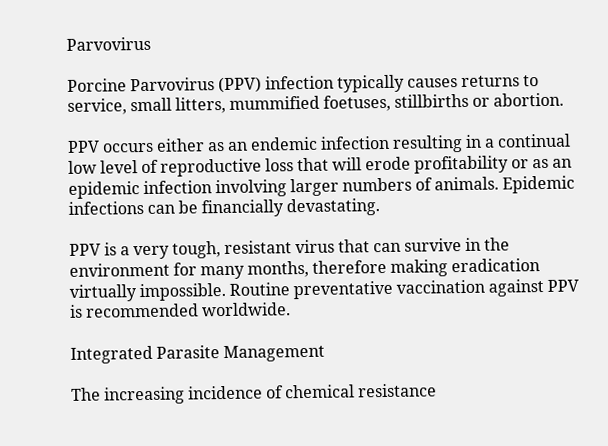Parvovirus

Porcine Parvovirus (PPV) infection typically causes returns to service, small litters, mummified foetuses, stillbirths or abortion.

PPV occurs either as an endemic infection resulting in a continual low level of reproductive loss that will erode profitability or as an epidemic infection involving larger numbers of animals. Epidemic infections can be financially devastating.

PPV is a very tough, resistant virus that can survive in the environment for many months, therefore making eradication virtually impossible. Routine preventative vaccination against PPV is recommended worldwide.

Integrated Parasite Management

The increasing incidence of chemical resistance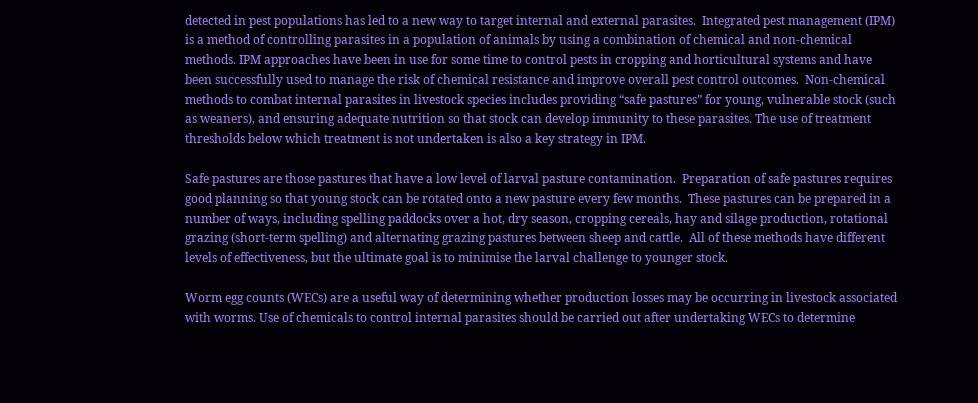detected in pest populations has led to a new way to target internal and external parasites.  Integrated pest management (IPM) is a method of controlling parasites in a population of animals by using a combination of chemical and non-chemical methods. IPM approaches have been in use for some time to control pests in cropping and horticultural systems and have been successfully used to manage the risk of chemical resistance and improve overall pest control outcomes.  Non-chemical methods to combat internal parasites in livestock species includes providing “safe pastures” for young, vulnerable stock (such as weaners), and ensuring adequate nutrition so that stock can develop immunity to these parasites. The use of treatment thresholds below which treatment is not undertaken is also a key strategy in IPM.

Safe pastures are those pastures that have a low level of larval pasture contamination.  Preparation of safe pastures requires good planning so that young stock can be rotated onto a new pasture every few months.  These pastures can be prepared in a number of ways, including spelling paddocks over a hot, dry season, cropping cereals, hay and silage production, rotational grazing (short-term spelling) and alternating grazing pastures between sheep and cattle.  All of these methods have different levels of effectiveness, but the ultimate goal is to minimise the larval challenge to younger stock.

Worm egg counts (WECs) are a useful way of determining whether production losses may be occurring in livestock associated with worms. Use of chemicals to control internal parasites should be carried out after undertaking WECs to determine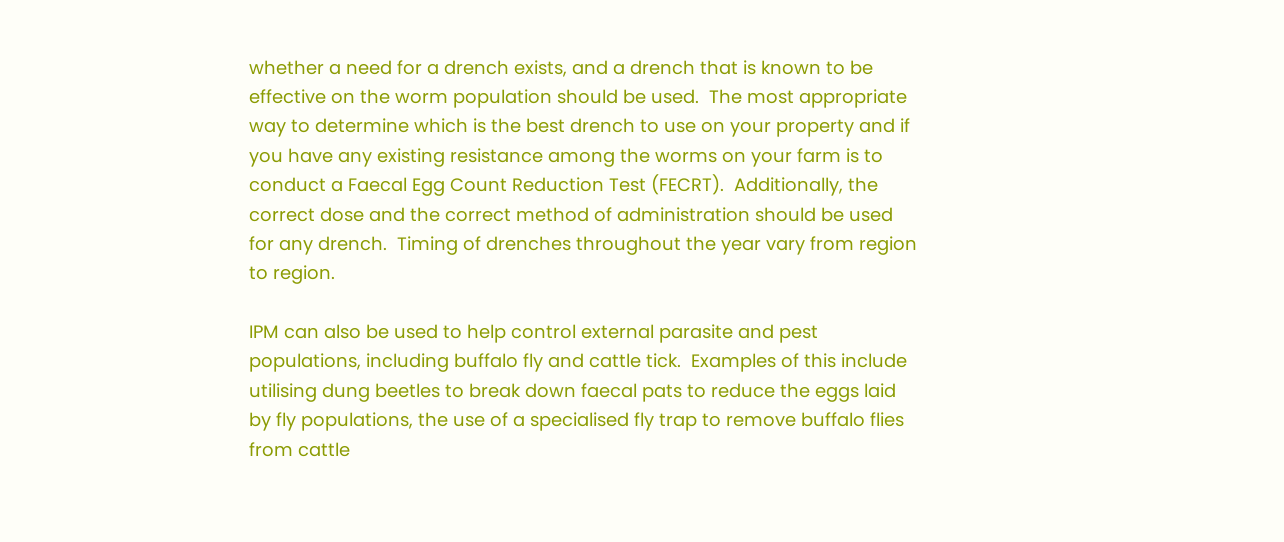whether a need for a drench exists, and a drench that is known to be effective on the worm population should be used.  The most appropriate way to determine which is the best drench to use on your property and if you have any existing resistance among the worms on your farm is to conduct a Faecal Egg Count Reduction Test (FECRT).  Additionally, the correct dose and the correct method of administration should be used for any drench.  Timing of drenches throughout the year vary from region to region.

IPM can also be used to help control external parasite and pest populations, including buffalo fly and cattle tick.  Examples of this include utilising dung beetles to break down faecal pats to reduce the eggs laid by fly populations, the use of a specialised fly trap to remove buffalo flies from cattle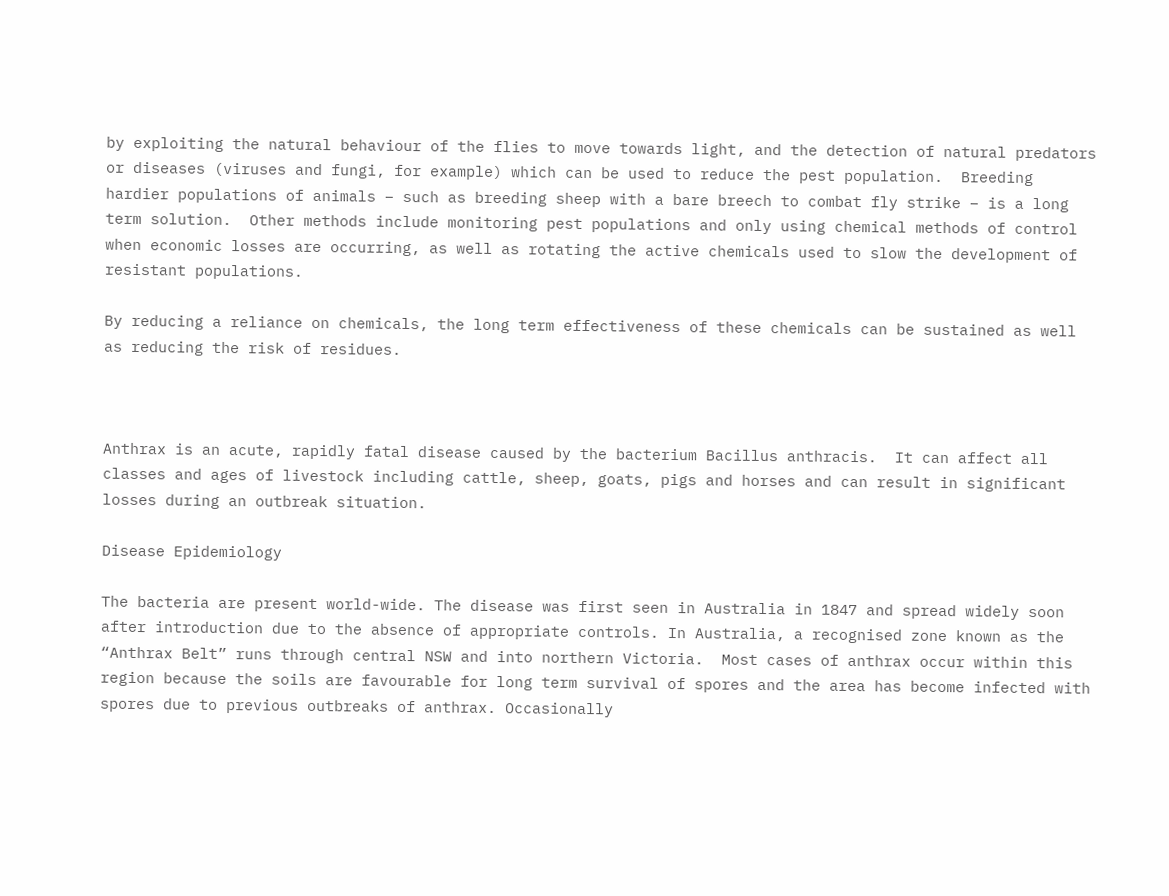by exploiting the natural behaviour of the flies to move towards light, and the detection of natural predators or diseases (viruses and fungi, for example) which can be used to reduce the pest population.  Breeding hardier populations of animals – such as breeding sheep with a bare breech to combat fly strike – is a long term solution.  Other methods include monitoring pest populations and only using chemical methods of control when economic losses are occurring, as well as rotating the active chemicals used to slow the development of resistant populations.

By reducing a reliance on chemicals, the long term effectiveness of these chemicals can be sustained as well as reducing the risk of residues.



Anthrax is an acute, rapidly fatal disease caused by the bacterium Bacillus anthracis.  It can affect all classes and ages of livestock including cattle, sheep, goats, pigs and horses and can result in significant losses during an outbreak situation.

Disease Epidemiology

The bacteria are present world-wide. The disease was first seen in Australia in 1847 and spread widely soon after introduction due to the absence of appropriate controls. In Australia, a recognised zone known as the “Anthrax Belt” runs through central NSW and into northern Victoria.  Most cases of anthrax occur within this region because the soils are favourable for long term survival of spores and the area has become infected with spores due to previous outbreaks of anthrax. Occasionally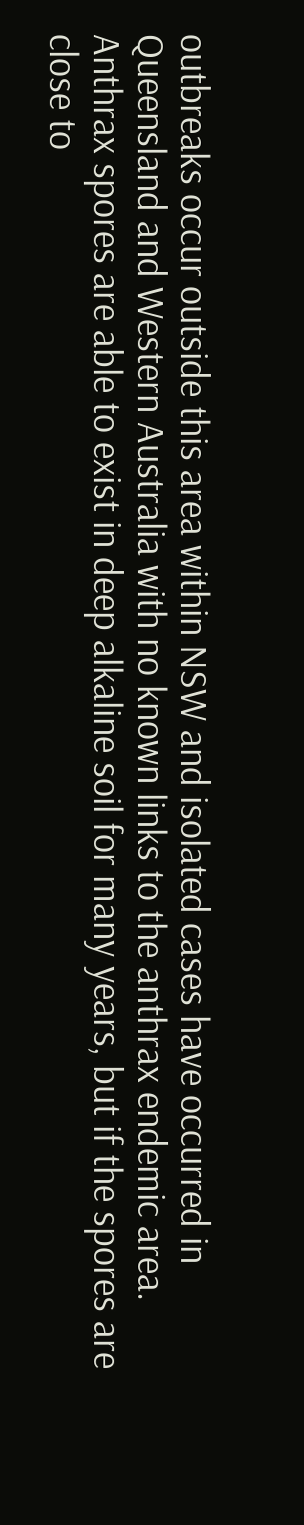outbreaks occur outside this area within NSW and isolated cases have occurred in Queensland and Western Australia with no known links to the anthrax endemic area. Anthrax spores are able to exist in deep alkaline soil for many years, but if the spores are close to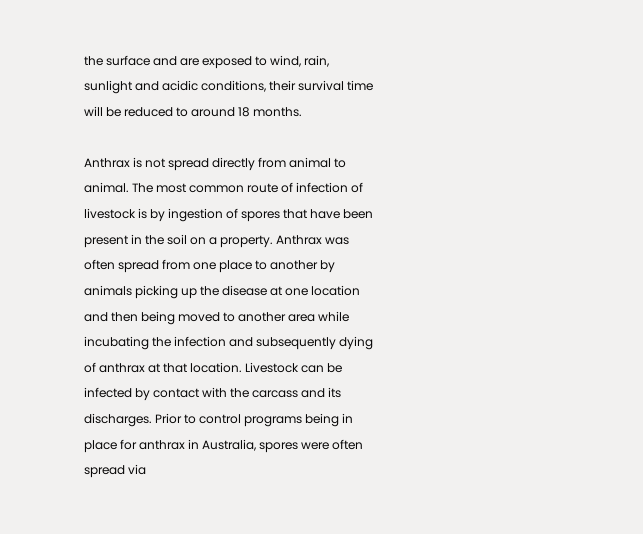the surface and are exposed to wind, rain, sunlight and acidic conditions, their survival time will be reduced to around 18 months.

Anthrax is not spread directly from animal to animal. The most common route of infection of livestock is by ingestion of spores that have been present in the soil on a property. Anthrax was often spread from one place to another by animals picking up the disease at one location and then being moved to another area while incubating the infection and subsequently dying of anthrax at that location. Livestock can be infected by contact with the carcass and its discharges. Prior to control programs being in place for anthrax in Australia, spores were often spread via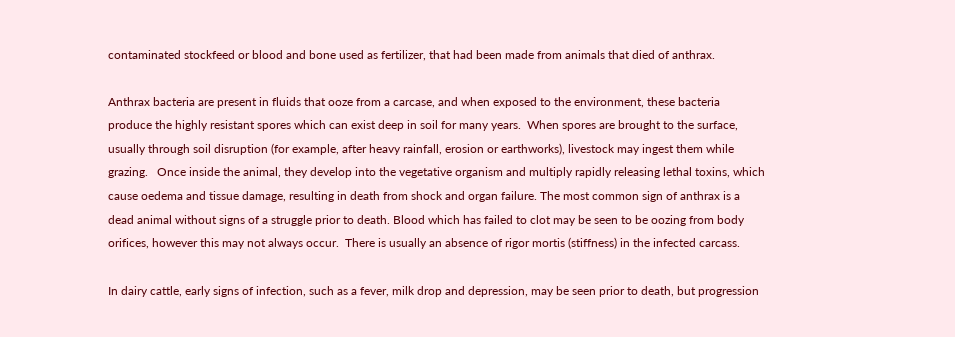contaminated stockfeed or blood and bone used as fertilizer, that had been made from animals that died of anthrax.

Anthrax bacteria are present in fluids that ooze from a carcase, and when exposed to the environment, these bacteria produce the highly resistant spores which can exist deep in soil for many years.  When spores are brought to the surface, usually through soil disruption (for example, after heavy rainfall, erosion or earthworks), livestock may ingest them while grazing.   Once inside the animal, they develop into the vegetative organism and multiply rapidly releasing lethal toxins, which cause oedema and tissue damage, resulting in death from shock and organ failure. The most common sign of anthrax is a dead animal without signs of a struggle prior to death. Blood which has failed to clot may be seen to be oozing from body orifices, however this may not always occur.  There is usually an absence of rigor mortis (stiffness) in the infected carcass.

In dairy cattle, early signs of infection, such as a fever, milk drop and depression, may be seen prior to death, but progression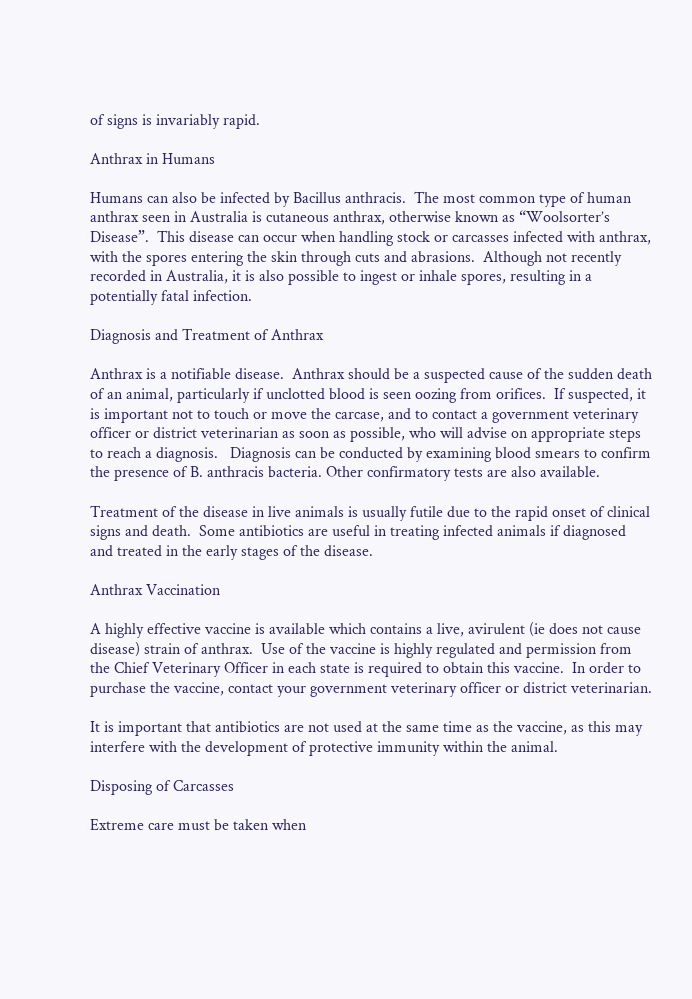of signs is invariably rapid.

Anthrax in Humans

Humans can also be infected by Bacillus anthracis.  The most common type of human anthrax seen in Australia is cutaneous anthrax, otherwise known as “Woolsorter’s Disease”.  This disease can occur when handling stock or carcasses infected with anthrax, with the spores entering the skin through cuts and abrasions.  Although not recently recorded in Australia, it is also possible to ingest or inhale spores, resulting in a potentially fatal infection.

Diagnosis and Treatment of Anthrax

Anthrax is a notifiable disease.  Anthrax should be a suspected cause of the sudden death of an animal, particularly if unclotted blood is seen oozing from orifices.  If suspected, it is important not to touch or move the carcase, and to contact a government veterinary officer or district veterinarian as soon as possible, who will advise on appropriate steps to reach a diagnosis.   Diagnosis can be conducted by examining blood smears to confirm the presence of B. anthracis bacteria. Other confirmatory tests are also available.

Treatment of the disease in live animals is usually futile due to the rapid onset of clinical signs and death.  Some antibiotics are useful in treating infected animals if diagnosed and treated in the early stages of the disease.

Anthrax Vaccination

A highly effective vaccine is available which contains a live, avirulent (ie does not cause disease) strain of anthrax.  Use of the vaccine is highly regulated and permission from the Chief Veterinary Officer in each state is required to obtain this vaccine.  In order to purchase the vaccine, contact your government veterinary officer or district veterinarian.

It is important that antibiotics are not used at the same time as the vaccine, as this may interfere with the development of protective immunity within the animal.

Disposing of Carcasses

Extreme care must be taken when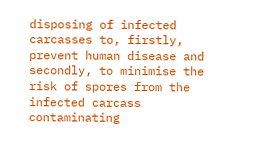disposing of infected carcasses to, firstly, prevent human disease and secondly, to minimise the risk of spores from the infected carcass contaminating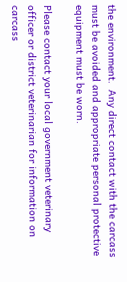the environment.  Any direct contact with the carcass must be avoided and appropriate personal protective equipment must be worn.

Please contact your local government veterinary officer or district veterinarian for information on carcass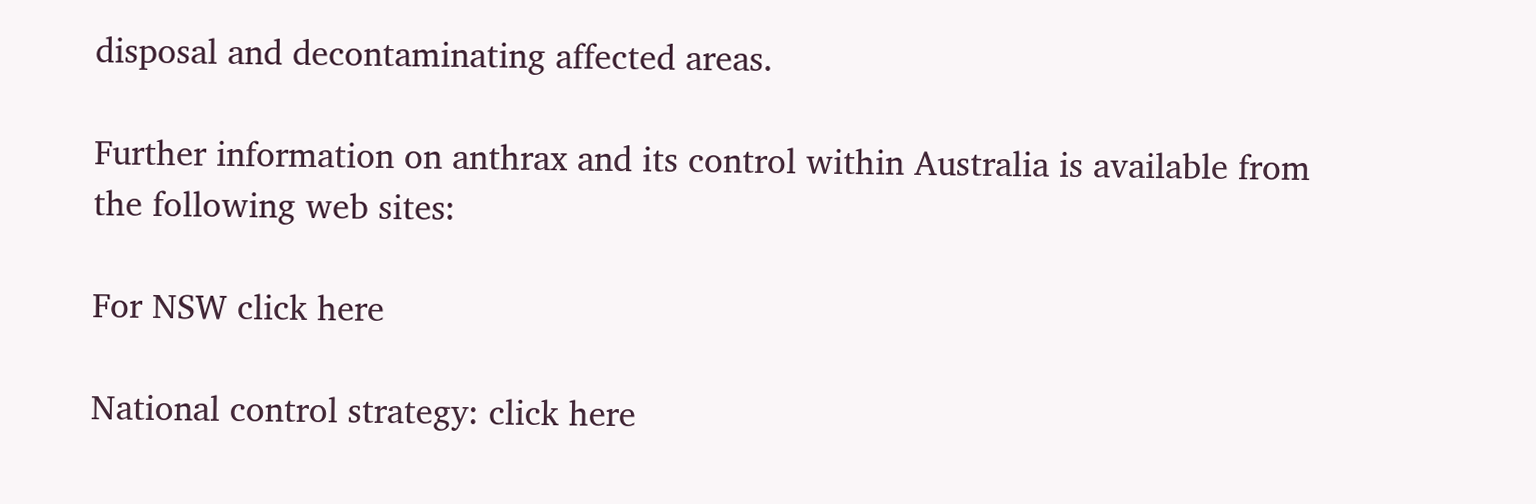disposal and decontaminating affected areas.

Further information on anthrax and its control within Australia is available from the following web sites:

For NSW click here

National control strategy: click here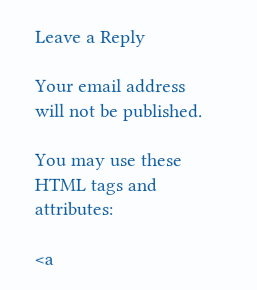Leave a Reply

Your email address will not be published.

You may use these HTML tags and attributes:

<a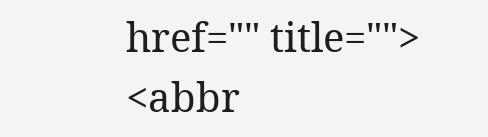href="" title=""> <abbr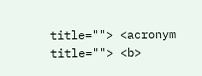title=""> <acronym title=""> <b>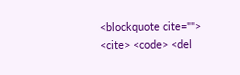<blockquote cite=""> <cite> <code> <del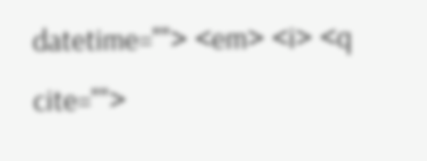datetime=""> <em> <i> <q cite="">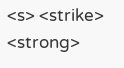<s> <strike> <strong>